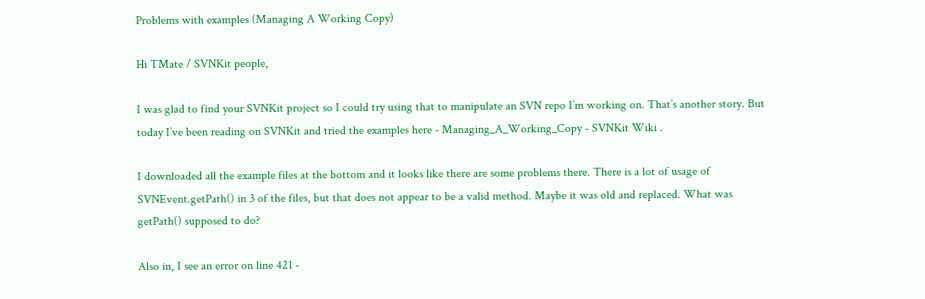Problems with examples (Managing A Working Copy)

Hi TMate / SVNKit people,

I was glad to find your SVNKit project so I could try using that to manipulate an SVN repo I’m working on. That’s another story. But today I’ve been reading on SVNKit and tried the examples here - Managing_A_Working_Copy - SVNKit Wiki .

I downloaded all the example files at the bottom and it looks like there are some problems there. There is a lot of usage of SVNEvent.getPath() in 3 of the files, but that does not appear to be a valid method. Maybe it was old and replaced. What was getPath() supposed to do?

Also in, I see an error on line 421 -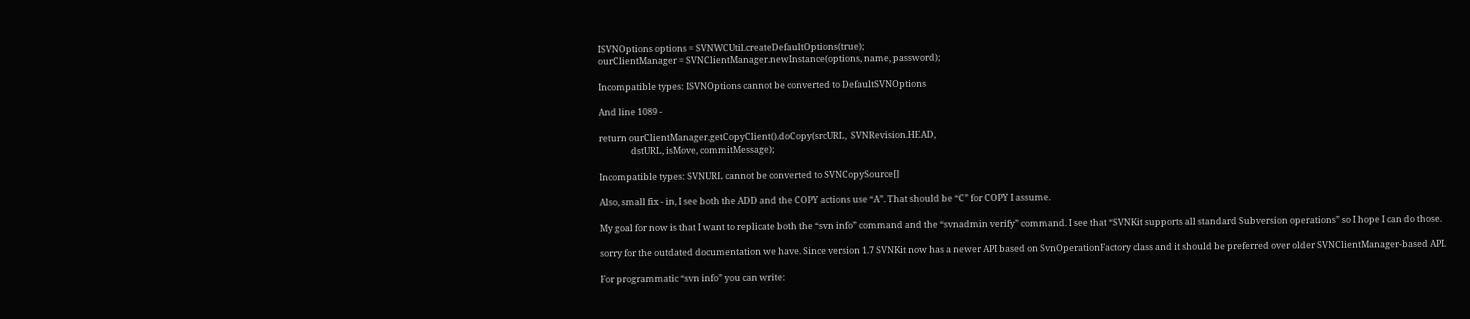ISVNOptions options = SVNWCUtil.createDefaultOptions(true);
ourClientManager = SVNClientManager.newInstance(options, name, password);

Incompatible types: ISVNOptions cannot be converted to DefaultSVNOptions

And line 1089 -

return ourClientManager.getCopyClient().doCopy(srcURL,  SVNRevision.HEAD,
                dstURL, isMove, commitMessage);

Incompatible types: SVNURL cannot be converted to SVNCopySource[]

Also, small fix - in, I see both the ADD and the COPY actions use “A”. That should be “C” for COPY I assume.

My goal for now is that I want to replicate both the “svn info” command and the “svnadmin verify” command. I see that “SVNKit supports all standard Subversion operations” so I hope I can do those.

sorry for the outdated documentation we have. Since version 1.7 SVNKit now has a newer API based on SvnOperationFactory class and it should be preferred over older SVNClientManager-based API.

For programmatic “svn info” you can write: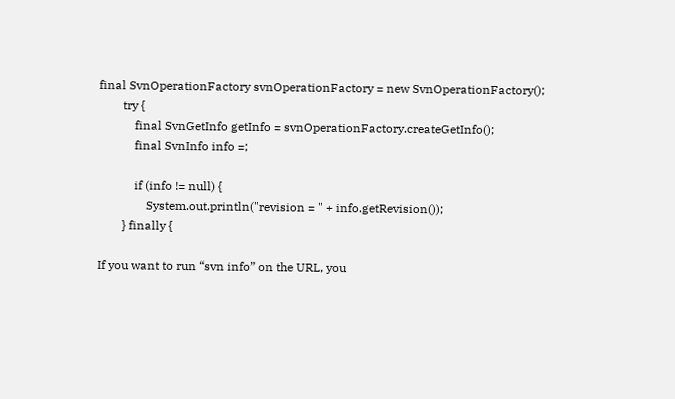final SvnOperationFactory svnOperationFactory = new SvnOperationFactory();
        try {
            final SvnGetInfo getInfo = svnOperationFactory.createGetInfo();
            final SvnInfo info =;

            if (info != null) {
                System.out.println("revision = " + info.getRevision());
        } finally {

If you want to run “svn info” on the URL, you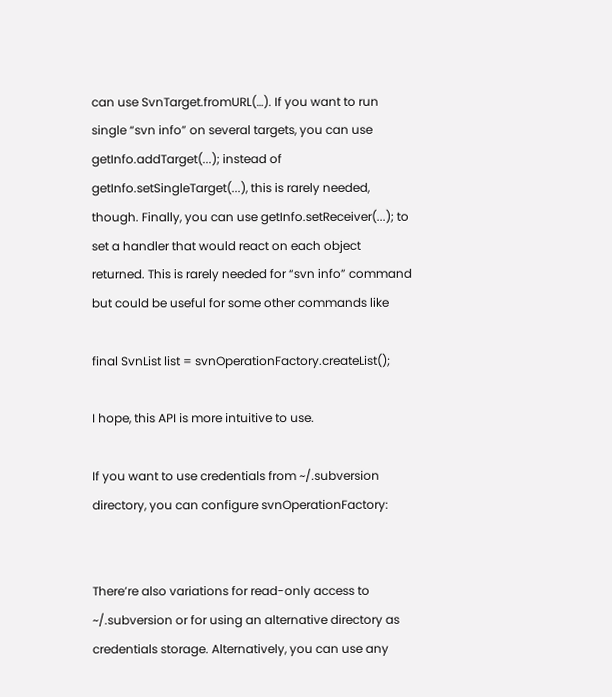can use SvnTarget.fromURL(…). If you want to run single “svn info” on several targets, you can use getInfo.addTarget(...); instead of getInfo.setSingleTarget(...), this is rarely needed, though. Finally, you can use getInfo.setReceiver(...); to set a handler that would react on each object returned. This is rarely needed for “svn info” command but could be useful for some other commands like

final SvnList list = svnOperationFactory.createList();

I hope, this API is more intuitive to use.

If you want to use credentials from ~/.subversion directory, you can configure svnOperationFactory:


There’re also variations for read-only access to ~/.subversion or for using an alternative directory as credentials storage. Alternatively, you can use any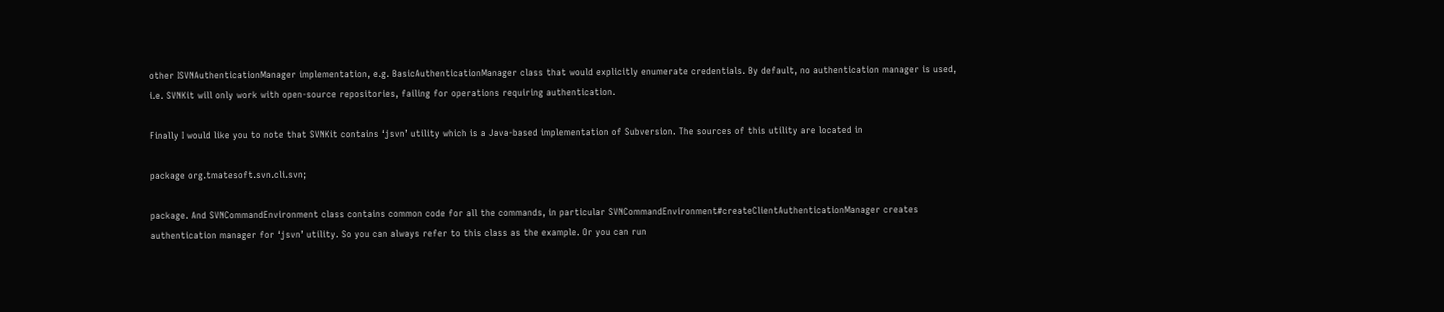other ISVNAuthenticationManager implementation, e.g. BasicAuthenticationManager class that would explicitly enumerate credentials. By default, no authentication manager is used, i.e. SVNKit will only work with open-source repositories, failing for operations requiring authentication.

Finally I would like you to note that SVNKit contains ‘jsvn’ utility which is a Java-based implementation of Subversion. The sources of this utility are located in

package org.tmatesoft.svn.cli.svn;

package. And SVNCommandEnvironment class contains common code for all the commands, in particular SVNCommandEnvironment#createClientAuthenticationManager creates authentication manager for ‘jsvn’ utility. So you can always refer to this class as the example. Or you can run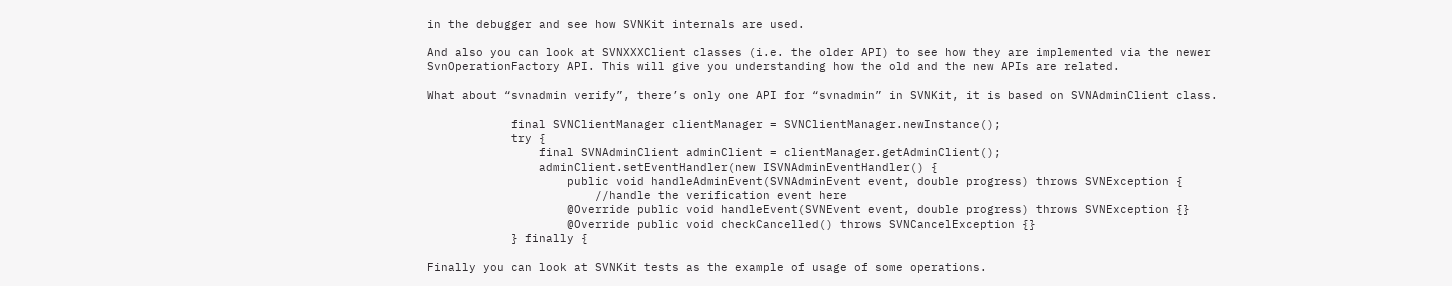in the debugger and see how SVNKit internals are used.

And also you can look at SVNXXXClient classes (i.e. the older API) to see how they are implemented via the newer SvnOperationFactory API. This will give you understanding how the old and the new APIs are related.

What about “svnadmin verify”, there’s only one API for “svnadmin” in SVNKit, it is based on SVNAdminClient class.

            final SVNClientManager clientManager = SVNClientManager.newInstance();
            try {
                final SVNAdminClient adminClient = clientManager.getAdminClient();
                adminClient.setEventHandler(new ISVNAdminEventHandler() {
                    public void handleAdminEvent(SVNAdminEvent event, double progress) throws SVNException {
                        //handle the verification event here
                    @Override public void handleEvent(SVNEvent event, double progress) throws SVNException {}
                    @Override public void checkCancelled() throws SVNCancelException {}
            } finally {

Finally you can look at SVNKit tests as the example of usage of some operations.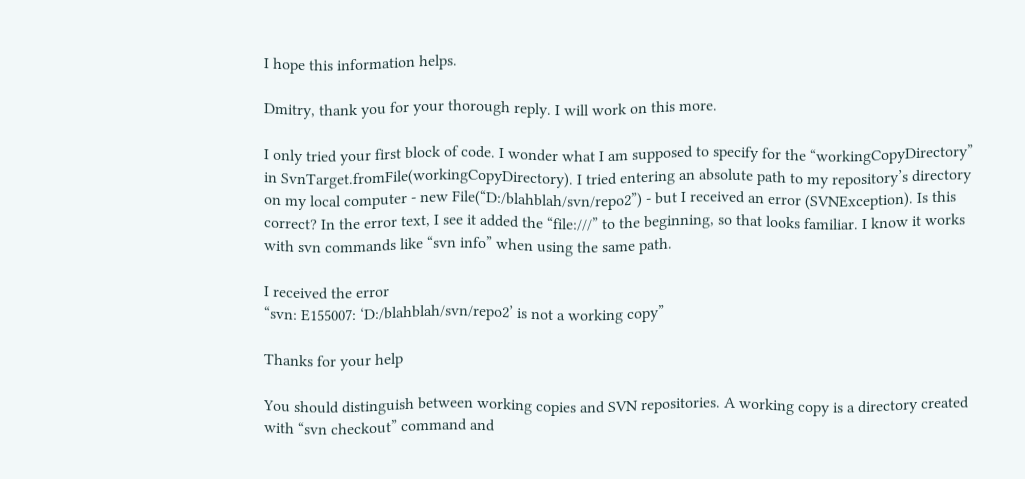I hope this information helps.

Dmitry, thank you for your thorough reply. I will work on this more.

I only tried your first block of code. I wonder what I am supposed to specify for the “workingCopyDirectory” in SvnTarget.fromFile(workingCopyDirectory). I tried entering an absolute path to my repository’s directory on my local computer - new File(“D:/blahblah/svn/repo2”) - but I received an error (SVNException). Is this correct? In the error text, I see it added the “file:///” to the beginning, so that looks familiar. I know it works with svn commands like “svn info” when using the same path.

I received the error
“svn: E155007: ‘D:/blahblah/svn/repo2’ is not a working copy”

Thanks for your help

You should distinguish between working copies and SVN repositories. A working copy is a directory created with “svn checkout” command and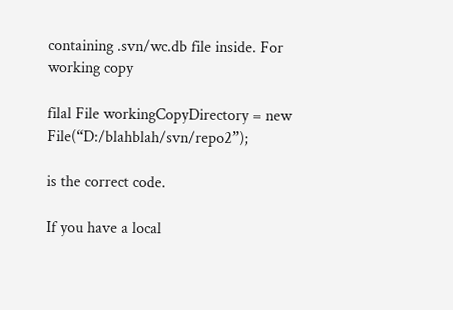containing .svn/wc.db file inside. For working copy

filal File workingCopyDirectory = new File(“D:/blahblah/svn/repo2”);

is the correct code.

If you have a local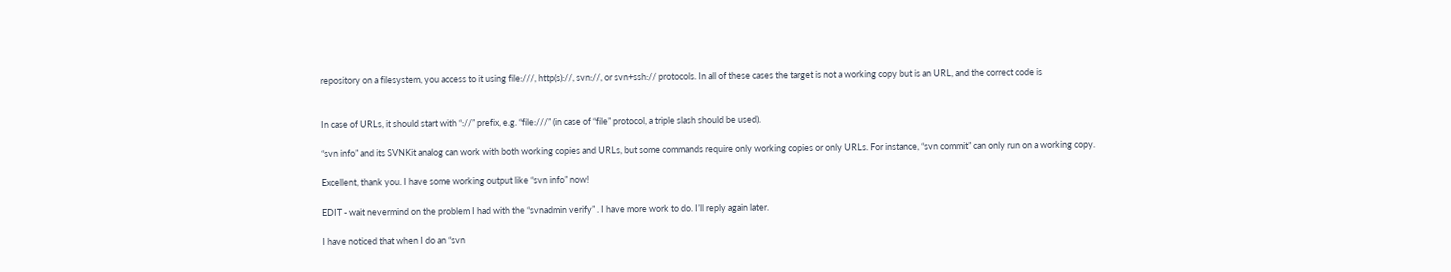repository on a filesystem, you access to it using file:///, http(s)://, svn://, or svn+ssh:// protocols. In all of these cases the target is not a working copy but is an URL, and the correct code is


In case of URLs, it should start with “://” prefix, e.g. “file:///” (in case of “file” protocol, a triple slash should be used).

“svn info” and its SVNKit analog can work with both working copies and URLs, but some commands require only working copies or only URLs. For instance, “svn commit” can only run on a working copy.

Excellent, thank you. I have some working output like “svn info” now!

EDIT - wait nevermind on the problem I had with the “svnadmin verify” . I have more work to do. I’ll reply again later.

I have noticed that when I do an “svn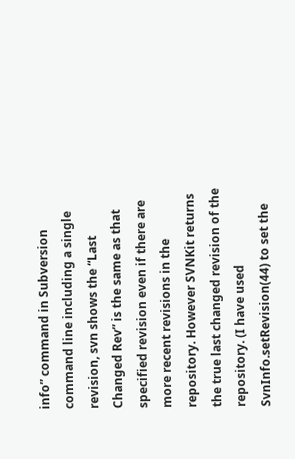info” command in Subversion command line including a single revision, svn shows the “Last Changed Rev” is the same as that specified revision even if there are more recent revisions in the repository. However SVNKit returns the true last changed revision of the repository. (I have used SvnInfo.setRevision(44) to set the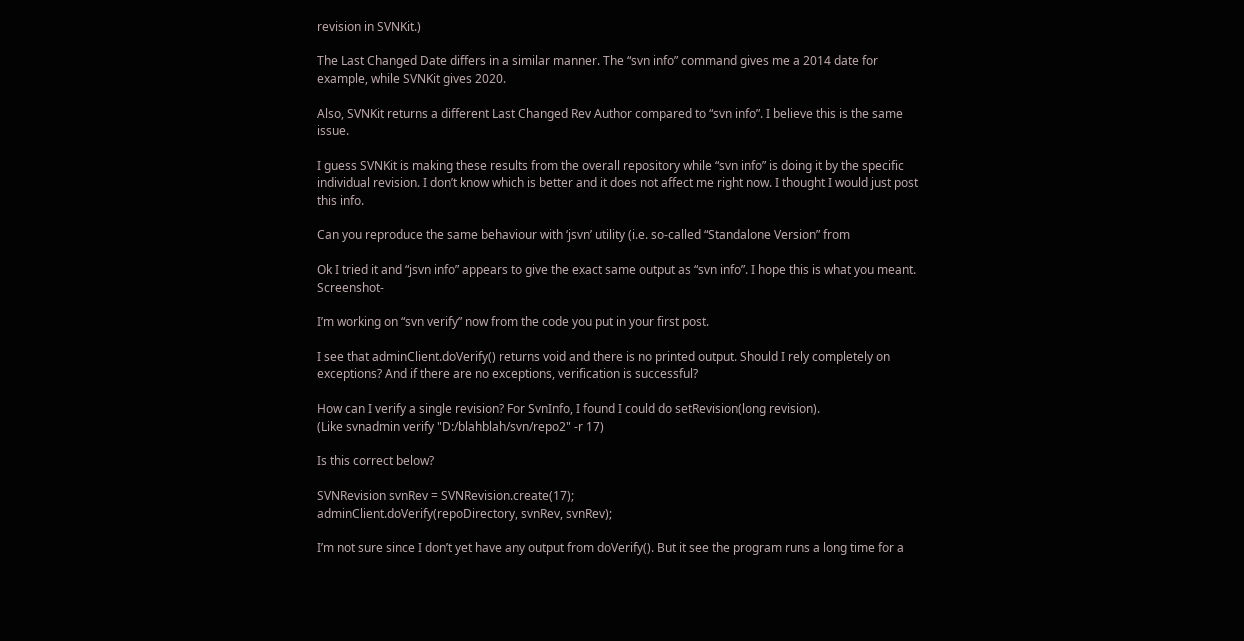revision in SVNKit.)

The Last Changed Date differs in a similar manner. The “svn info” command gives me a 2014 date for example, while SVNKit gives 2020.

Also, SVNKit returns a different Last Changed Rev Author compared to “svn info”. I believe this is the same issue.

I guess SVNKit is making these results from the overall repository while “svn info” is doing it by the specific individual revision. I don’t know which is better and it does not affect me right now. I thought I would just post this info.

Can you reproduce the same behaviour with ‘jsvn’ utility (i.e. so-called “Standalone Version” from

Ok I tried it and “jsvn info” appears to give the exact same output as “svn info”. I hope this is what you meant. Screenshot-

I’m working on “svn verify” now from the code you put in your first post.

I see that adminClient.doVerify() returns void and there is no printed output. Should I rely completely on exceptions? And if there are no exceptions, verification is successful?

How can I verify a single revision? For SvnInfo, I found I could do setRevision(long revision).
(Like svnadmin verify "D:/blahblah/svn/repo2" -r 17)

Is this correct below?

SVNRevision svnRev = SVNRevision.create(17);
adminClient.doVerify(repoDirectory, svnRev, svnRev);

I’m not sure since I don’t yet have any output from doVerify(). But it see the program runs a long time for a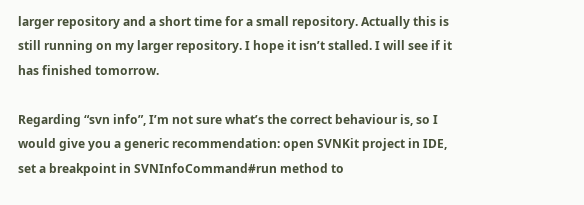larger repository and a short time for a small repository. Actually this is still running on my larger repository. I hope it isn’t stalled. I will see if it has finished tomorrow.

Regarding “svn info”, I’m not sure what’s the correct behaviour is, so I would give you a generic recommendation: open SVNKit project in IDE, set a breakpoint in SVNInfoCommand#run method to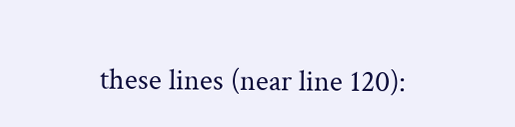these lines (near line 120):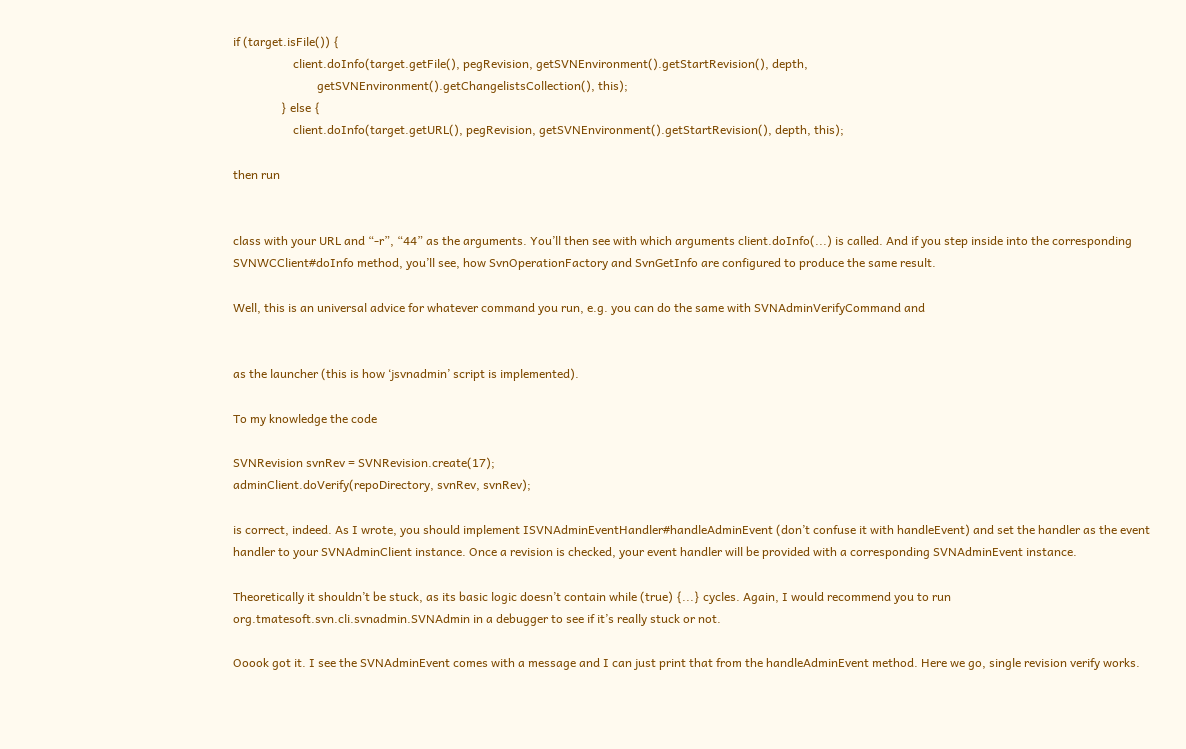if (target.isFile()) {
                    client.doInfo(target.getFile(), pegRevision, getSVNEnvironment().getStartRevision(), depth,
                            getSVNEnvironment().getChangelistsCollection(), this);
                } else {
                    client.doInfo(target.getURL(), pegRevision, getSVNEnvironment().getStartRevision(), depth, this);

then run


class with your URL and “-r”, “44” as the arguments. You’ll then see with which arguments client.doInfo(...) is called. And if you step inside into the corresponding SVNWCClient#doInfo method, you’ll see, how SvnOperationFactory and SvnGetInfo are configured to produce the same result.

Well, this is an universal advice for whatever command you run, e.g. you can do the same with SVNAdminVerifyCommand and


as the launcher (this is how ‘jsvnadmin’ script is implemented).

To my knowledge the code

SVNRevision svnRev = SVNRevision.create(17);
adminClient.doVerify(repoDirectory, svnRev, svnRev);

is correct, indeed. As I wrote, you should implement ISVNAdminEventHandler#handleAdminEvent (don’t confuse it with handleEvent) and set the handler as the event handler to your SVNAdminClient instance. Once a revision is checked, your event handler will be provided with a corresponding SVNAdminEvent instance.

Theoretically it shouldn’t be stuck, as its basic logic doesn’t contain while (true) {...} cycles. Again, I would recommend you to run org.tmatesoft.svn.cli.svnadmin.SVNAdmin in a debugger to see if it’s really stuck or not.

Ooook got it. I see the SVNAdminEvent comes with a message and I can just print that from the handleAdminEvent method. Here we go, single revision verify works.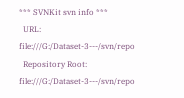*** SVNKit svn info ***
  URL: file:///G:/Dataset-3---/svn/repo
  Repository Root: file:///G:/Dataset-3---/svn/repo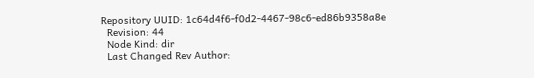Repository UUID: 1c64d4f6-f0d2-4467-98c6-ed86b9358a8e
  Revision: 44
  Node Kind: dir
  Last Changed Rev Author: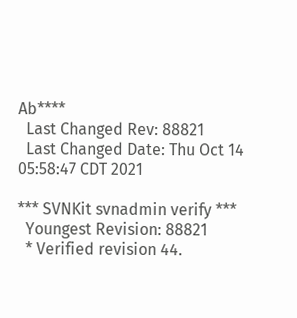Ab****
  Last Changed Rev: 88821
  Last Changed Date: Thu Oct 14 05:58:47 CDT 2021

*** SVNKit svnadmin verify ***
  Youngest Revision: 88821
  * Verified revision 44.